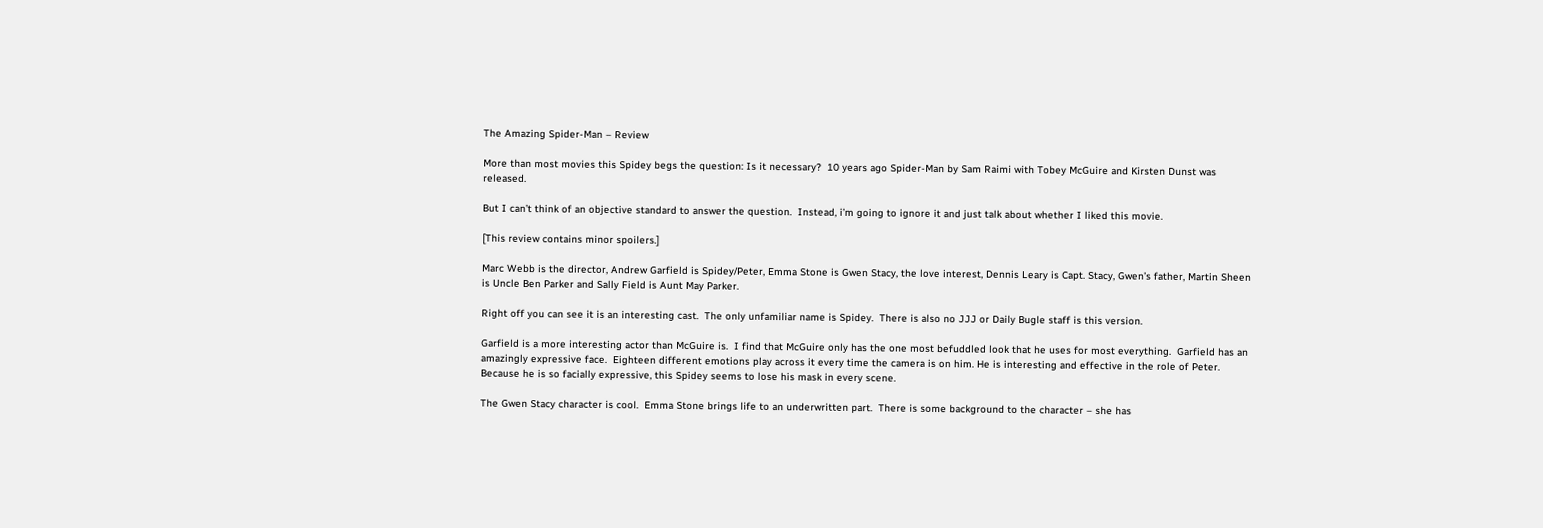The Amazing Spider-Man – Review

More than most movies this Spidey begs the question: Is it necessary?  10 years ago Spider-Man by Sam Raimi with Tobey McGuire and Kirsten Dunst was released.

But I can’t think of an objective standard to answer the question.  Instead, i’m going to ignore it and just talk about whether I liked this movie.

[This review contains minor spoilers.]

Marc Webb is the director, Andrew Garfield is Spidey/Peter, Emma Stone is Gwen Stacy, the love interest, Dennis Leary is Capt. Stacy, Gwen’s father, Martin Sheen is Uncle Ben Parker and Sally Field is Aunt May Parker.

Right off you can see it is an interesting cast.  The only unfamiliar name is Spidey.  There is also no JJJ or Daily Bugle staff is this version.

Garfield is a more interesting actor than McGuire is.  I find that McGuire only has the one most befuddled look that he uses for most everything.  Garfield has an amazingly expressive face.  Eighteen different emotions play across it every time the camera is on him. He is interesting and effective in the role of Peter.  Because he is so facially expressive, this Spidey seems to lose his mask in every scene.

The Gwen Stacy character is cool.  Emma Stone brings life to an underwritten part.  There is some background to the character – she has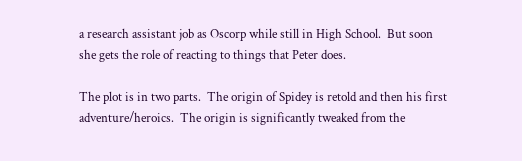a research assistant job as Oscorp while still in High School.  But soon she gets the role of reacting to things that Peter does.

The plot is in two parts.  The origin of Spidey is retold and then his first adventure/heroics.  The origin is significantly tweaked from the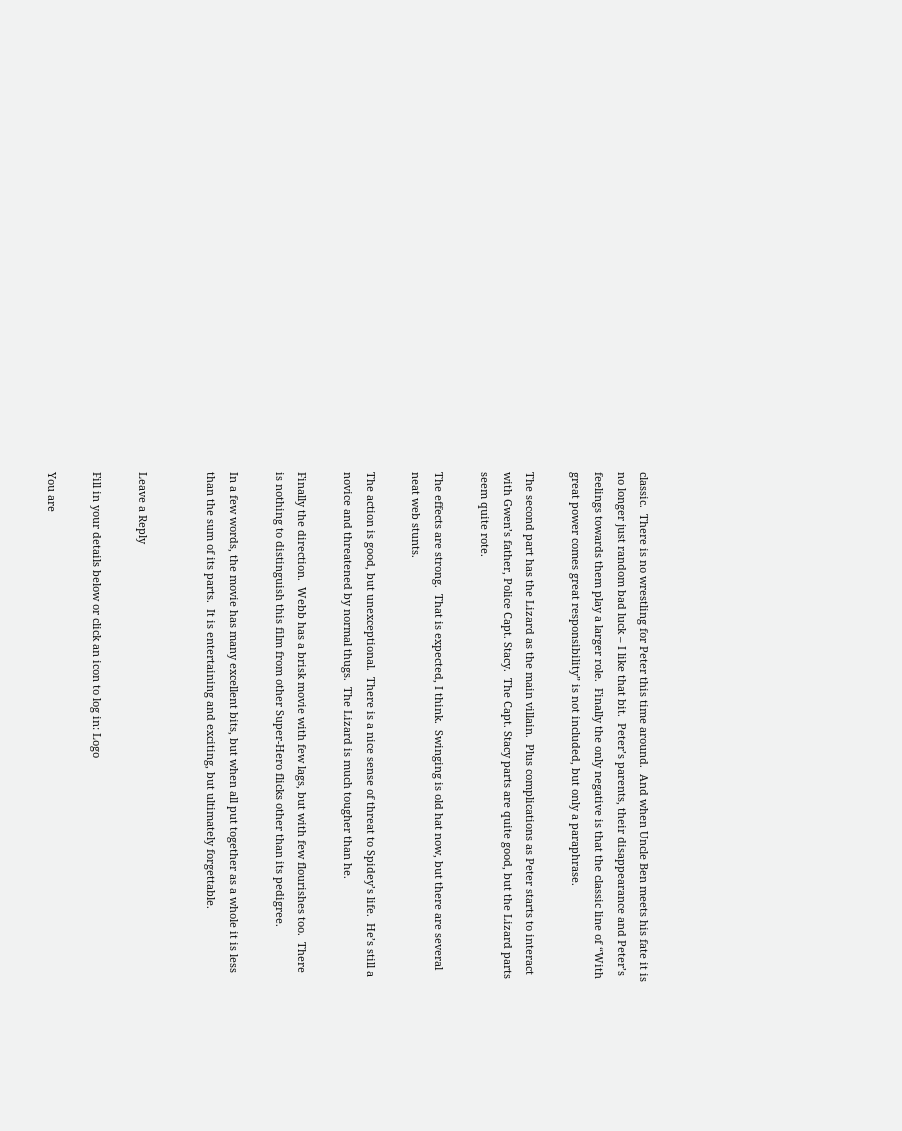classic.  There is no wrestling for Peter this time around.  And when Uncle Ben meets his fate it is no longer just random bad luck – I like that bit.  Peter’s parents, their disappearance and Peter’s feelings towards them play a larger role.  Finally the only negative is that the classic line of “With great power comes great responsibility” is not included, but only a paraphrase.

The second part has the Lizard as the main villain.  Plus complications as Peter starts to interact with Gwen’s father, Police Capt. Stacy.  The Capt. Stacy parts are quite good, but the Lizard parts seem quite rote.

The effects are strong.  That is expected, I think.  Swinging is old hat now, but there are several neat web stunts.

The action is good, but unexceptional.  There is a nice sense of threat to Spidey’s life.  He’s still a novice and threatened by normal thugs.  The Lizard is much tougher than he.

Finally the direction.  Webb has a brisk movie with few lags, but with few flourishes too.  There is nothing to distinguish this film from other Super-Hero flicks other than its pedigree.

In a few words, the movie has many excellent bits, but when all put together as a whole it is less than the sum of its parts.  It is entertaining and exciting, but ultimately forgettable.


Leave a Reply

Fill in your details below or click an icon to log in: Logo

You are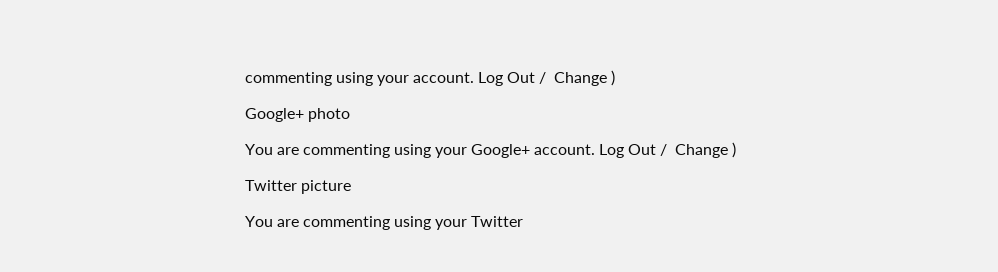commenting using your account. Log Out /  Change )

Google+ photo

You are commenting using your Google+ account. Log Out /  Change )

Twitter picture

You are commenting using your Twitter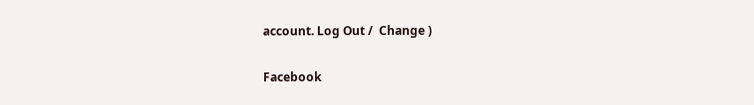account. Log Out /  Change )

Facebook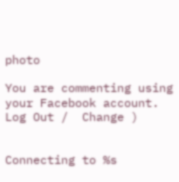photo

You are commenting using your Facebook account. Log Out /  Change )


Connecting to %s